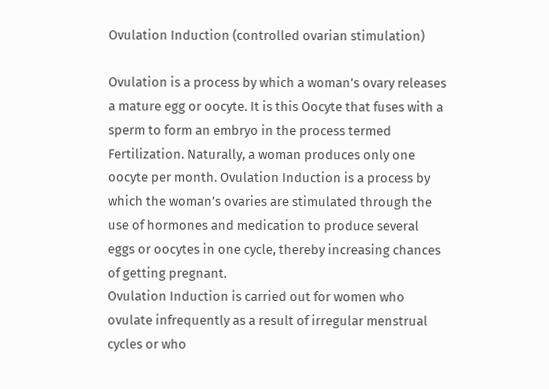Ovulation Induction (controlled ovarian stimulation)

Ovulation is a process by which a woman’s ovary releases a mature egg or oocyte. It is this Oocyte that fuses with a sperm to form an embryo in the process termed Fertilization. Naturally, a woman produces only one oocyte per month. Ovulation Induction is a process by which the woman’s ovaries are stimulated through the use of hormones and medication to produce several eggs or oocytes in one cycle, thereby increasing chances of getting pregnant.
Ovulation Induction is carried out for women who ovulate infrequently as a result of irregular menstrual cycles or who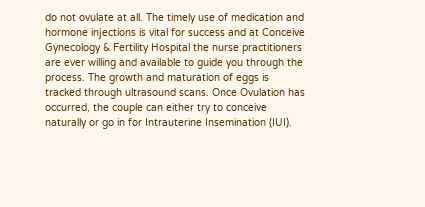do not ovulate at all. The timely use of medication and hormone injections is vital for success and at Conceive Gynecology & Fertility Hospital the nurse practitioners are ever willing and available to guide you through the process. The growth and maturation of eggs is tracked through ultrasound scans. Once Ovulation has occurred, the couple can either try to conceive naturally or go in for Intrauterine Insemination (IUI).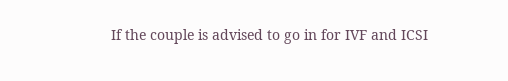If the couple is advised to go in for IVF and ICSI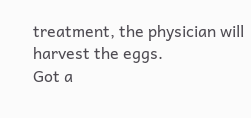treatment, the physician will harvest the eggs.
Got a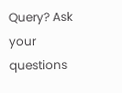Query? Ask your questions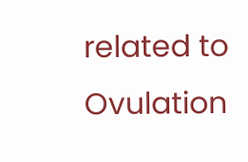related to Ovulation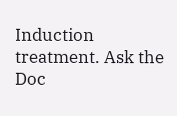Induction treatment. Ask the Doc